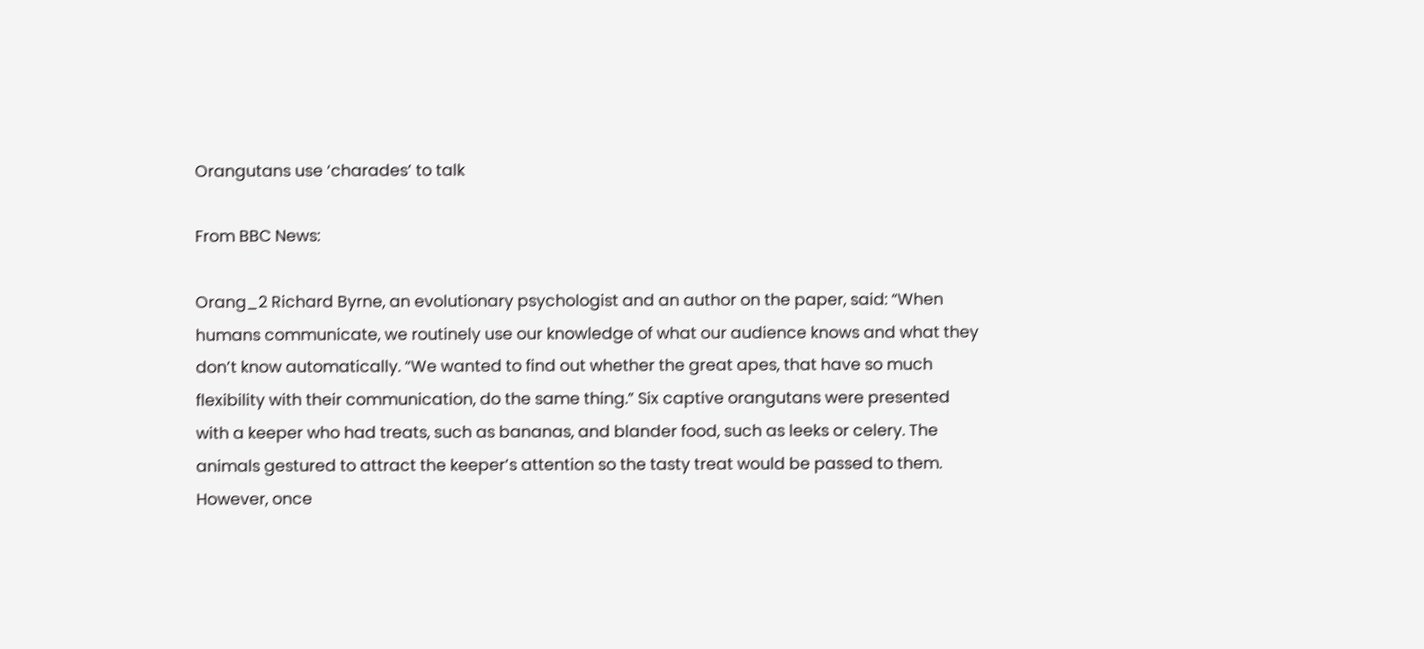Orangutans use ‘charades’ to talk

From BBC News:

Orang_2 Richard Byrne, an evolutionary psychologist and an author on the paper, said: “When humans communicate, we routinely use our knowledge of what our audience knows and what they don’t know automatically. “We wanted to find out whether the great apes, that have so much flexibility with their communication, do the same thing.” Six captive orangutans were presented with a keeper who had treats, such as bananas, and blander food, such as leeks or celery. The animals gestured to attract the keeper’s attention so the tasty treat would be passed to them. However, once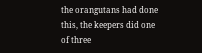the orangutans had done this, the keepers did one of three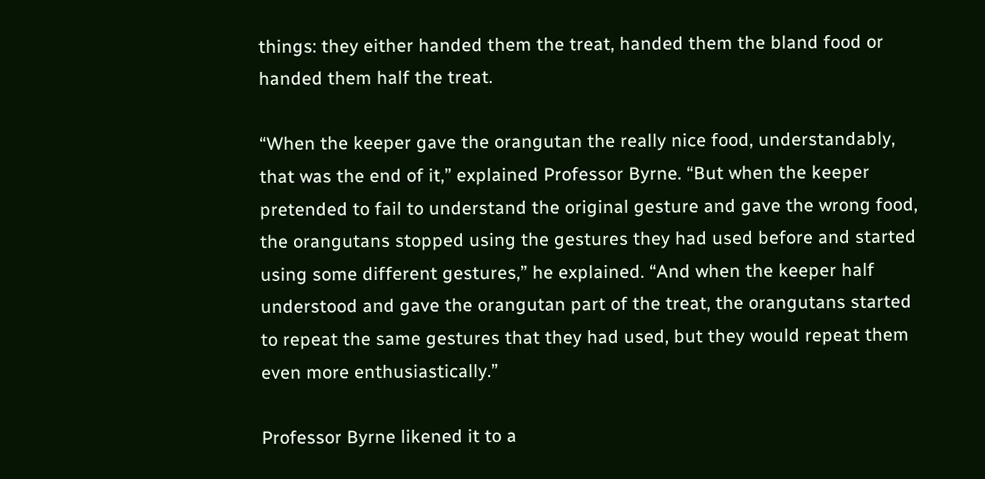things: they either handed them the treat, handed them the bland food or handed them half the treat.

“When the keeper gave the orangutan the really nice food, understandably, that was the end of it,” explained Professor Byrne. “But when the keeper pretended to fail to understand the original gesture and gave the wrong food, the orangutans stopped using the gestures they had used before and started using some different gestures,” he explained. “And when the keeper half understood and gave the orangutan part of the treat, the orangutans started to repeat the same gestures that they had used, but they would repeat them even more enthusiastically.”

Professor Byrne likened it to a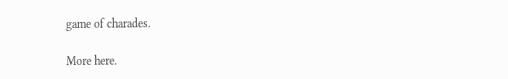game of charades.

More here.